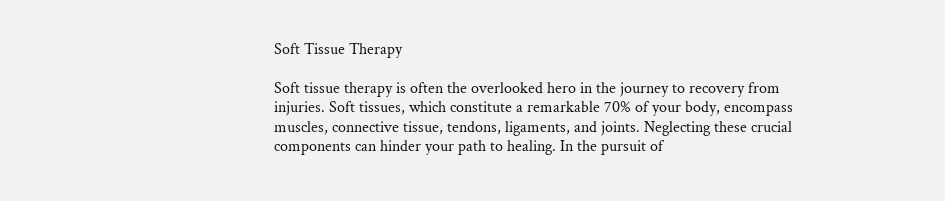Soft Tissue Therapy

Soft tissue therapy is often the overlooked hero in the journey to recovery from injuries. Soft tissues, which constitute a remarkable 70% of your body, encompass muscles, connective tissue, tendons, ligaments, and joints. Neglecting these crucial components can hinder your path to healing. In the pursuit of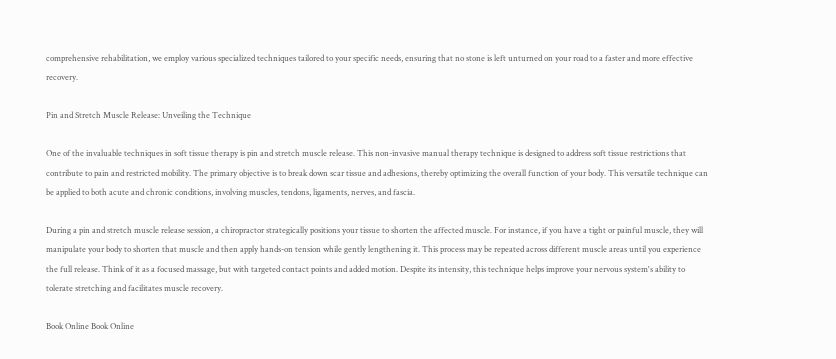comprehensive rehabilitation, we employ various specialized techniques tailored to your specific needs, ensuring that no stone is left unturned on your road to a faster and more effective recovery.

Pin and Stretch Muscle Release: Unveiling the Technique

One of the invaluable techniques in soft tissue therapy is pin and stretch muscle release. This non-invasive manual therapy technique is designed to address soft tissue restrictions that contribute to pain and restricted mobility. The primary objective is to break down scar tissue and adhesions, thereby optimizing the overall function of your body. This versatile technique can be applied to both acute and chronic conditions, involving muscles, tendons, ligaments, nerves, and fascia.

During a pin and stretch muscle release session, a chiropractor strategically positions your tissue to shorten the affected muscle. For instance, if you have a tight or painful muscle, they will manipulate your body to shorten that muscle and then apply hands-on tension while gently lengthening it. This process may be repeated across different muscle areas until you experience the full release. Think of it as a focused massage, but with targeted contact points and added motion. Despite its intensity, this technique helps improve your nervous system's ability to tolerate stretching and facilitates muscle recovery.

Book Online Book Online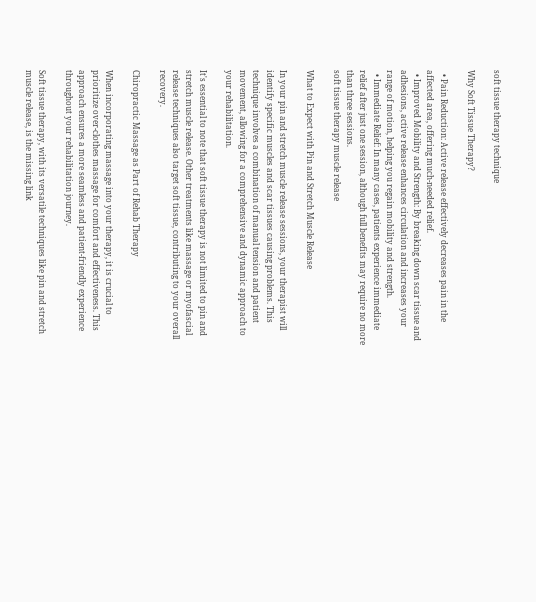soft tissue therapy technique

Why Soft Tissue Therapy?

  • Pain Reduction: Active release effectively decreases pain in the affected area, offering much-needed relief.
  • Improved Mobility and Strength: By breaking down scar tissue and adhesions, active release enhances circulation and increases your range of motion, helping you regain mobility and strength.
  • Immediate Relief: In many cases, patients experience immediate relief after just one session, although full benefits may require no more than three sessions.
soft tissue therapy muscle release

What to Expect with Pin and Stretch Muscle Release

In your pin and stretch muscle release sessions, your therapist will identify specific muscles and scar tissues causing problems. This technique involves a combination of manual tension and patient movement, allowing for a comprehensive and dynamic approach to your rehabilitation.

It's essential to note that soft tissue therapy is not limited to pin and stretch muscle release. Other treatments like massage or myofascial release techniques also target soft tissue, contributing to your overall recovery.

Chiropractic Massage as Part of Rehab Therapy

When incorporating massage into your therapy, it is crucial to prioritize over-clothes massage for comfort and effectiveness. This approach ensures a more seamless and patient-friendly experience throughout your rehabilitation journey.

Soft tissue therapy, with its versatile techniques like pin and stretch muscle release, is the missing link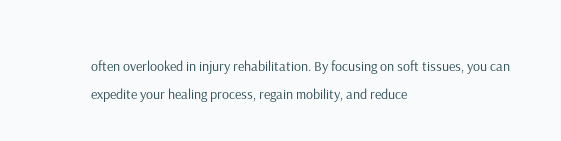often overlooked in injury rehabilitation. By focusing on soft tissues, you can expedite your healing process, regain mobility, and reduce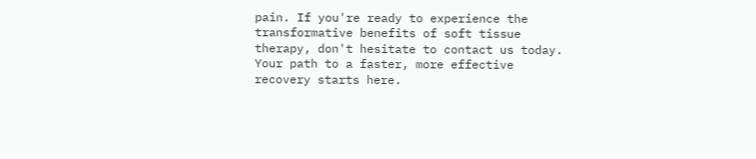pain. If you're ready to experience the transformative benefits of soft tissue therapy, don't hesitate to contact us today. Your path to a faster, more effective recovery starts here.